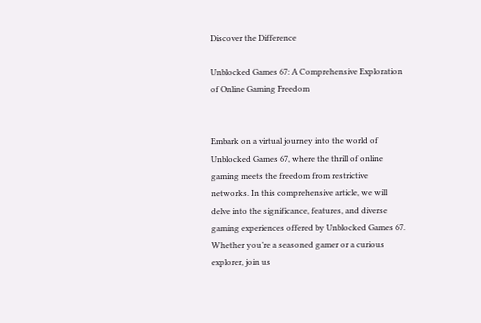Discover the Difference

Unblocked Games 67: A Comprehensive Exploration of Online Gaming Freedom


Embark on a virtual journey into the world of Unblocked Games 67, where the thrill of online gaming meets the freedom from restrictive networks. In this comprehensive article, we will delve into the significance, features, and diverse gaming experiences offered by Unblocked Games 67. Whether you’re a seasoned gamer or a curious explorer, join us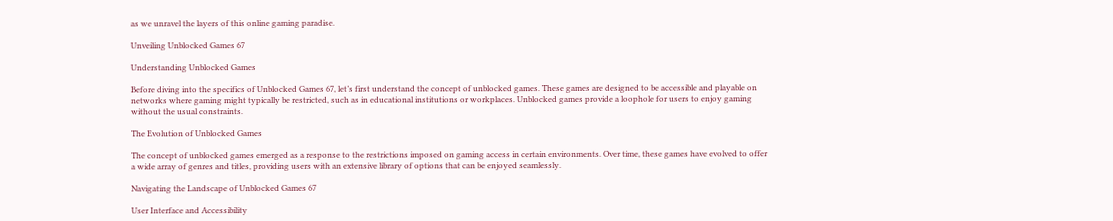as we unravel the layers of this online gaming paradise.

Unveiling Unblocked Games 67

Understanding Unblocked Games

Before diving into the specifics of Unblocked Games 67, let’s first understand the concept of unblocked games. These games are designed to be accessible and playable on networks where gaming might typically be restricted, such as in educational institutions or workplaces. Unblocked games provide a loophole for users to enjoy gaming without the usual constraints.

The Evolution of Unblocked Games

The concept of unblocked games emerged as a response to the restrictions imposed on gaming access in certain environments. Over time, these games have evolved to offer a wide array of genres and titles, providing users with an extensive library of options that can be enjoyed seamlessly.

Navigating the Landscape of Unblocked Games 67

User Interface and Accessibility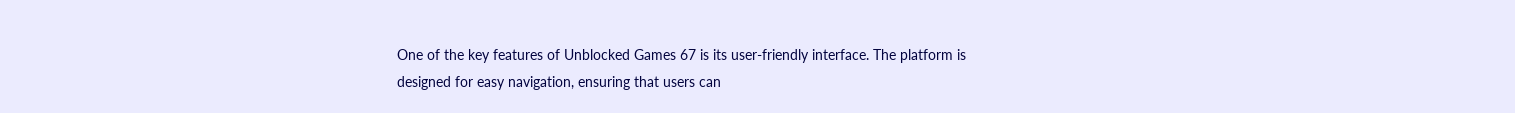One of the key features of Unblocked Games 67 is its user-friendly interface. The platform is designed for easy navigation, ensuring that users can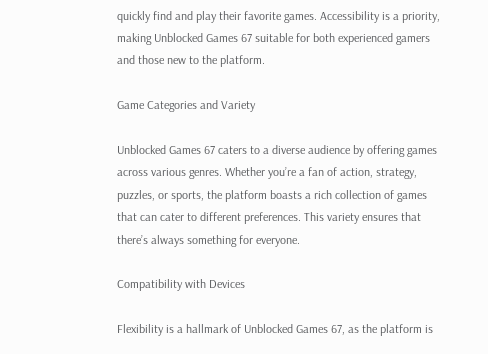quickly find and play their favorite games. Accessibility is a priority, making Unblocked Games 67 suitable for both experienced gamers and those new to the platform.

Game Categories and Variety

Unblocked Games 67 caters to a diverse audience by offering games across various genres. Whether you’re a fan of action, strategy, puzzles, or sports, the platform boasts a rich collection of games that can cater to different preferences. This variety ensures that there’s always something for everyone.

Compatibility with Devices

Flexibility is a hallmark of Unblocked Games 67, as the platform is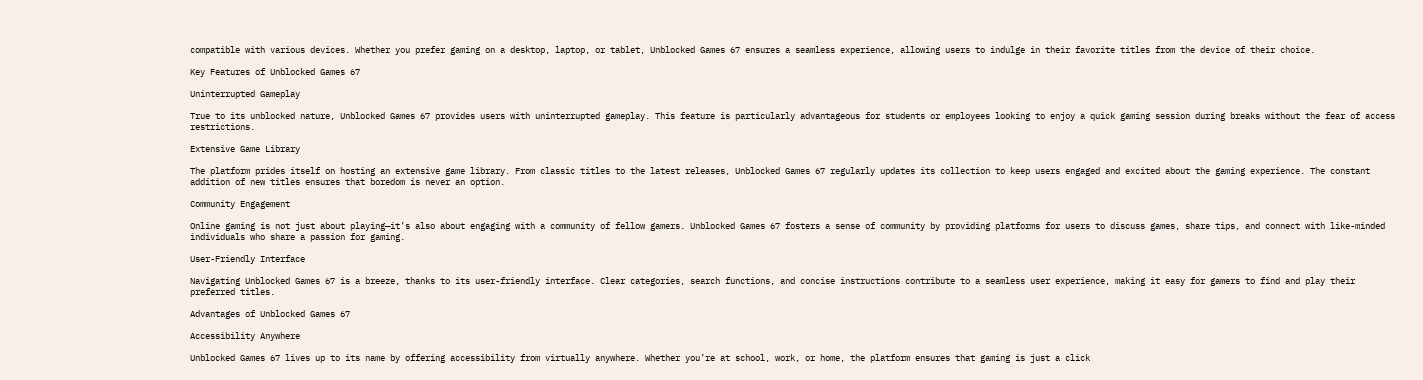compatible with various devices. Whether you prefer gaming on a desktop, laptop, or tablet, Unblocked Games 67 ensures a seamless experience, allowing users to indulge in their favorite titles from the device of their choice.

Key Features of Unblocked Games 67

Uninterrupted Gameplay

True to its unblocked nature, Unblocked Games 67 provides users with uninterrupted gameplay. This feature is particularly advantageous for students or employees looking to enjoy a quick gaming session during breaks without the fear of access restrictions.

Extensive Game Library

The platform prides itself on hosting an extensive game library. From classic titles to the latest releases, Unblocked Games 67 regularly updates its collection to keep users engaged and excited about the gaming experience. The constant addition of new titles ensures that boredom is never an option.

Community Engagement

Online gaming is not just about playing—it’s also about engaging with a community of fellow gamers. Unblocked Games 67 fosters a sense of community by providing platforms for users to discuss games, share tips, and connect with like-minded individuals who share a passion for gaming.

User-Friendly Interface

Navigating Unblocked Games 67 is a breeze, thanks to its user-friendly interface. Clear categories, search functions, and concise instructions contribute to a seamless user experience, making it easy for gamers to find and play their preferred titles.

Advantages of Unblocked Games 67

Accessibility Anywhere

Unblocked Games 67 lives up to its name by offering accessibility from virtually anywhere. Whether you’re at school, work, or home, the platform ensures that gaming is just a click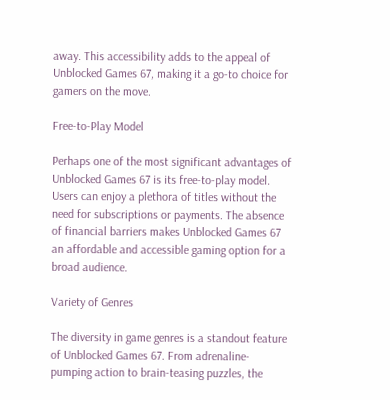away. This accessibility adds to the appeal of Unblocked Games 67, making it a go-to choice for gamers on the move.

Free-to-Play Model

Perhaps one of the most significant advantages of Unblocked Games 67 is its free-to-play model. Users can enjoy a plethora of titles without the need for subscriptions or payments. The absence of financial barriers makes Unblocked Games 67 an affordable and accessible gaming option for a broad audience.

Variety of Genres

The diversity in game genres is a standout feature of Unblocked Games 67. From adrenaline-pumping action to brain-teasing puzzles, the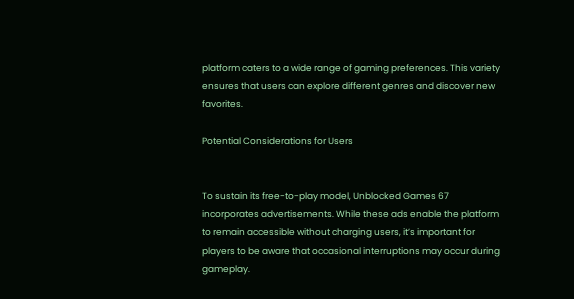platform caters to a wide range of gaming preferences. This variety ensures that users can explore different genres and discover new favorites.

Potential Considerations for Users


To sustain its free-to-play model, Unblocked Games 67 incorporates advertisements. While these ads enable the platform to remain accessible without charging users, it’s important for players to be aware that occasional interruptions may occur during gameplay.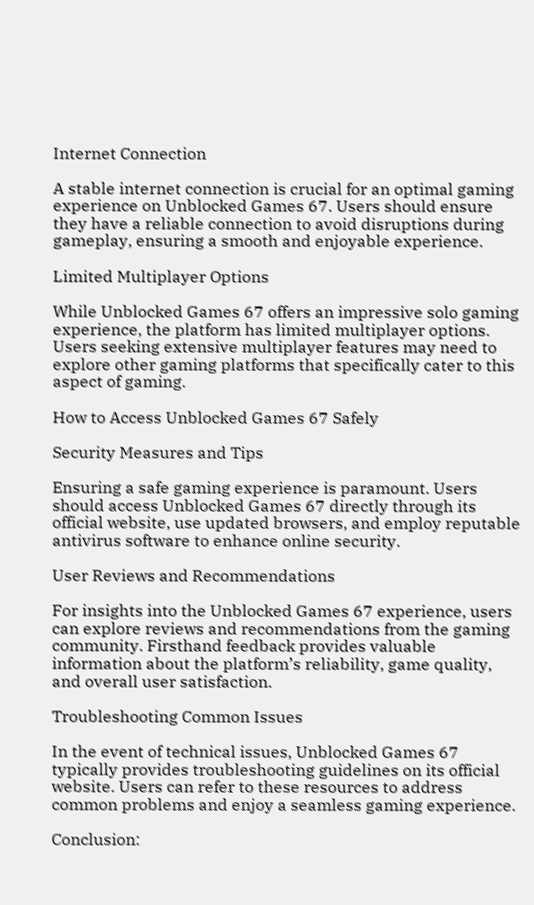Internet Connection

A stable internet connection is crucial for an optimal gaming experience on Unblocked Games 67. Users should ensure they have a reliable connection to avoid disruptions during gameplay, ensuring a smooth and enjoyable experience.

Limited Multiplayer Options

While Unblocked Games 67 offers an impressive solo gaming experience, the platform has limited multiplayer options. Users seeking extensive multiplayer features may need to explore other gaming platforms that specifically cater to this aspect of gaming.

How to Access Unblocked Games 67 Safely

Security Measures and Tips

Ensuring a safe gaming experience is paramount. Users should access Unblocked Games 67 directly through its official website, use updated browsers, and employ reputable antivirus software to enhance online security.

User Reviews and Recommendations

For insights into the Unblocked Games 67 experience, users can explore reviews and recommendations from the gaming community. Firsthand feedback provides valuable information about the platform’s reliability, game quality, and overall user satisfaction.

Troubleshooting Common Issues

In the event of technical issues, Unblocked Games 67 typically provides troubleshooting guidelines on its official website. Users can refer to these resources to address common problems and enjoy a seamless gaming experience.

Conclusion: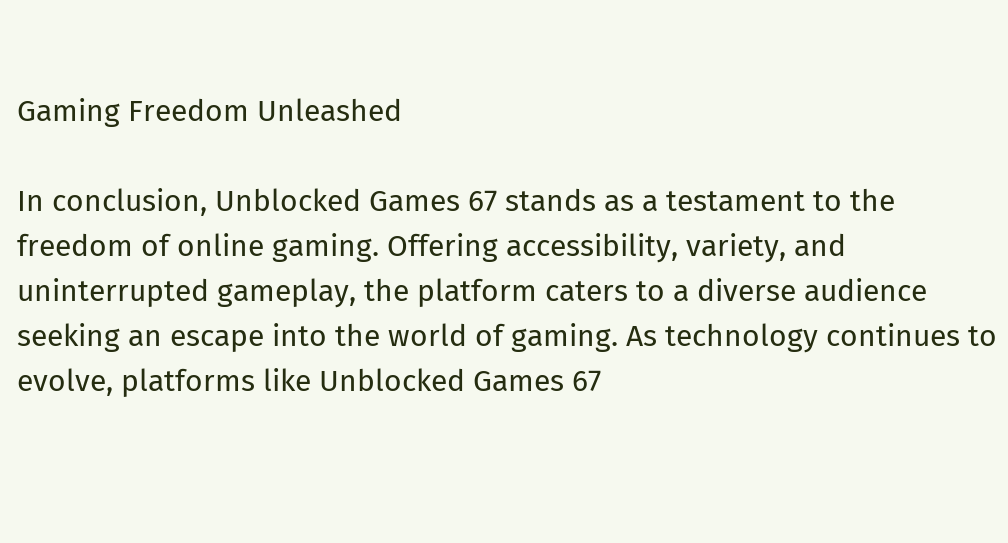Gaming Freedom Unleashed

In conclusion, Unblocked Games 67 stands as a testament to the freedom of online gaming. Offering accessibility, variety, and uninterrupted gameplay, the platform caters to a diverse audience seeking an escape into the world of gaming. As technology continues to evolve, platforms like Unblocked Games 67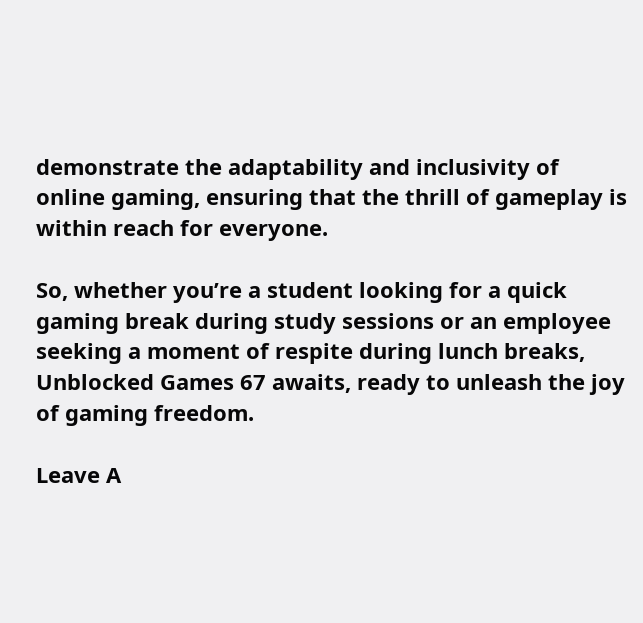demonstrate the adaptability and inclusivity of online gaming, ensuring that the thrill of gameplay is within reach for everyone.

So, whether you’re a student looking for a quick gaming break during study sessions or an employee seeking a moment of respite during lunch breaks, Unblocked Games 67 awaits, ready to unleash the joy of gaming freedom.

Leave A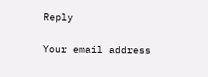Reply

Your email address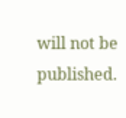will not be published.